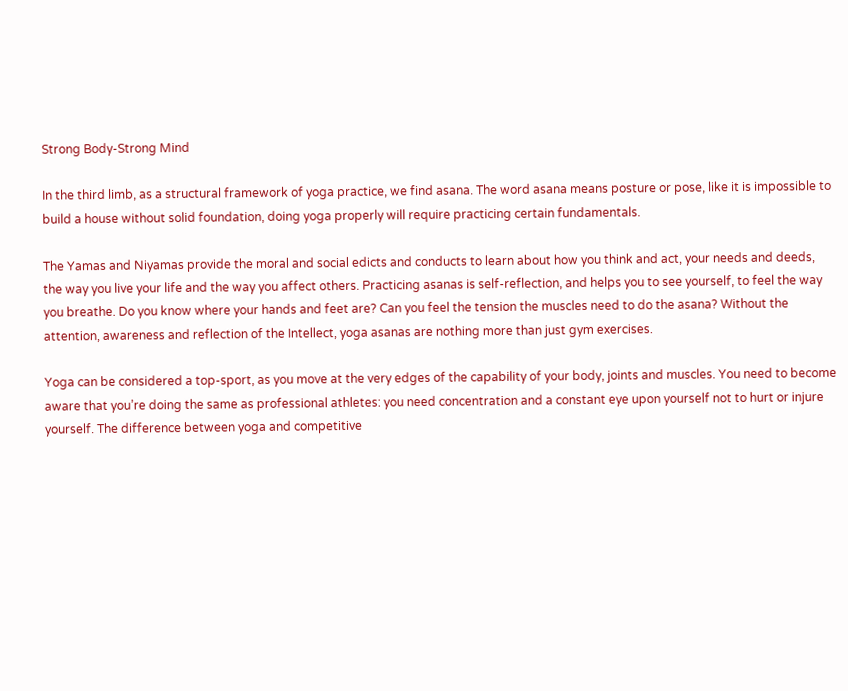Strong Body-Strong Mind

In the third limb, as a structural framework of yoga practice, we find asana. The word asana means posture or pose, like it is impossible to build a house without solid foundation, doing yoga properly will require practicing certain fundamentals.

The Yamas and Niyamas provide the moral and social edicts and conducts to learn about how you think and act, your needs and deeds, the way you live your life and the way you affect others. Practicing asanas is self-reflection, and helps you to see yourself, to feel the way you breathe. Do you know where your hands and feet are? Can you feel the tension the muscles need to do the asana? Without the attention, awareness and reflection of the Intellect, yoga asanas are nothing more than just gym exercises.

Yoga can be considered a top-sport, as you move at the very edges of the capability of your body, joints and muscles. You need to become aware that you’re doing the same as professional athletes: you need concentration and a constant eye upon yourself not to hurt or injure yourself. The difference between yoga and competitive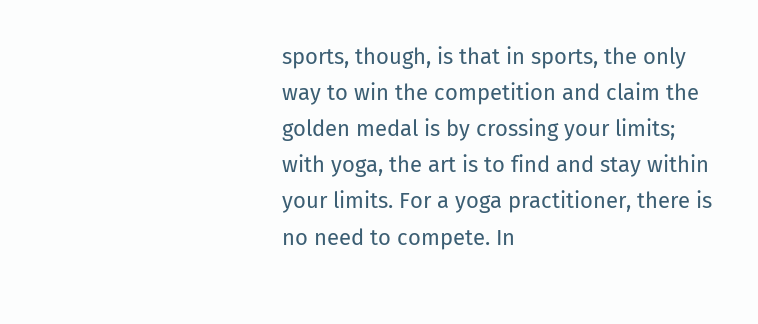sports, though, is that in sports, the only way to win the competition and claim the golden medal is by crossing your limits; with yoga, the art is to find and stay within your limits. For a yoga practitioner, there is no need to compete. In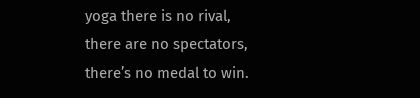yoga there is no rival, there are no spectators, there’s no medal to win.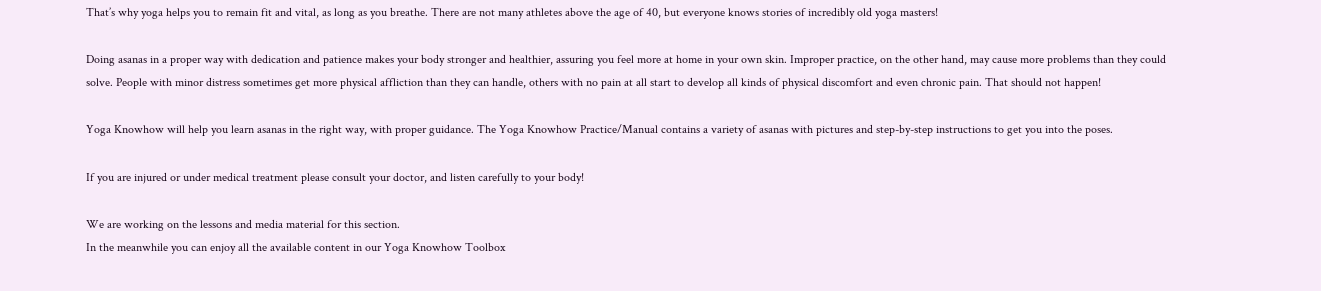That’s why yoga helps you to remain fit and vital, as long as you breathe. There are not many athletes above the age of 40, but everyone knows stories of incredibly old yoga masters!

Doing asanas in a proper way with dedication and patience makes your body stronger and healthier, assuring you feel more at home in your own skin. Improper practice, on the other hand, may cause more problems than they could solve. People with minor distress sometimes get more physical affliction than they can handle, others with no pain at all start to develop all kinds of physical discomfort and even chronic pain. That should not happen!

Yoga Knowhow will help you learn asanas in the right way, with proper guidance. The Yoga Knowhow Practice/Manual contains a variety of asanas with pictures and step-by-step instructions to get you into the poses.

If you are injured or under medical treatment please consult your doctor, and listen carefully to your body!

We are working on the lessons and media material for this section.
In the meanwhile you can enjoy all the available content in our Yoga Knowhow Toolbox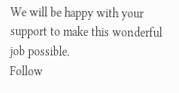We will be happy with your support to make this wonderful job possible.
Follow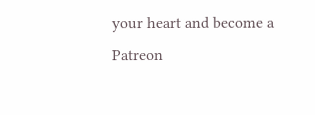your heart and become a Patreon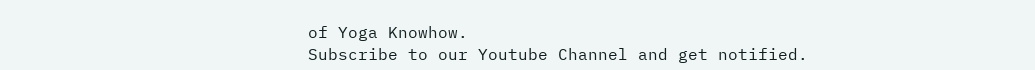of Yoga Knowhow.
Subscribe to our Youtube Channel and get notified.